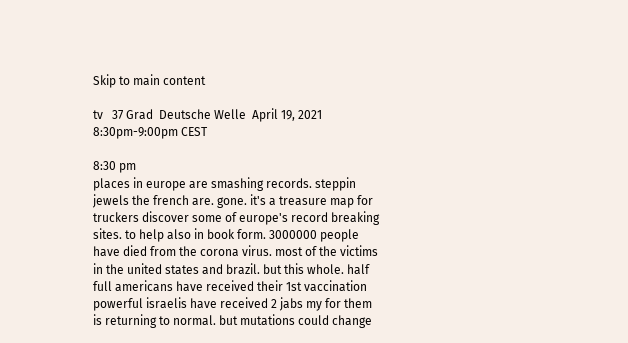Skip to main content

tv   37 Grad  Deutsche Welle  April 19, 2021 8:30pm-9:00pm CEST

8:30 pm
places in europe are smashing records. steppin jewels the french are. gone. it's a treasure map for truckers discover some of europe's record breaking sites. to help also in book form. 3000000 people have died from the corona virus. most of the victims in the united states and brazil. but this whole. half full americans have received their 1st vaccination powerful israelis have received 2 jabs my for them is returning to normal. but mutations could change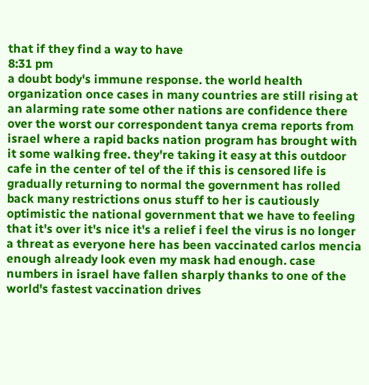that if they find a way to have
8:31 pm
a doubt body's immune response. the world health organization once cases in many countries are still rising at an alarming rate some other nations are confidence there over the worst our correspondent tanya crema reports from israel where a rapid backs nation program has brought with it some walking free. they're taking it easy at this outdoor cafe in the center of tel of the if this is censored life is gradually returning to normal the government has rolled back many restrictions onus stuff to her is cautiously optimistic the national government that we have to feeling that it's over it's nice it's a relief i feel the virus is no longer a threat as everyone here has been vaccinated carlos mencia enough already look even my mask had enough. case numbers in israel have fallen sharply thanks to one of the world's fastest vaccination drives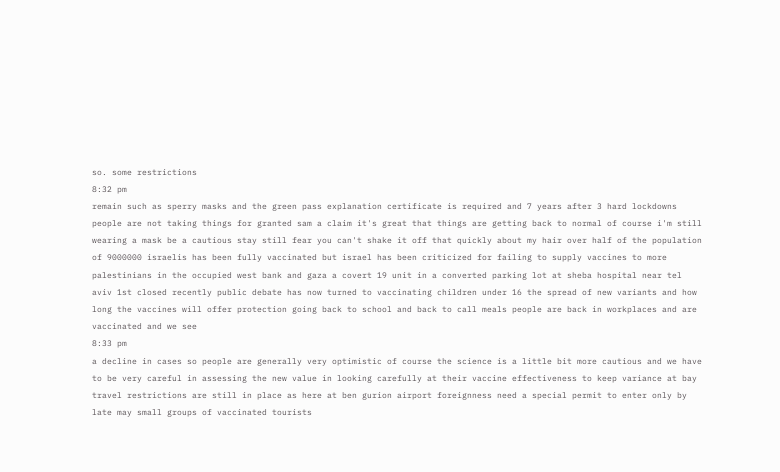so. some restrictions
8:32 pm
remain such as sperry masks and the green pass explanation certificate is required and 7 years after 3 hard lockdowns people are not taking things for granted sam a claim it's great that things are getting back to normal of course i'm still wearing a mask be a cautious stay still fear you can't shake it off that quickly about my hair over half of the population of 9000000 israelis has been fully vaccinated but israel has been criticized for failing to supply vaccines to more palestinians in the occupied west bank and gaza a covert 19 unit in a converted parking lot at sheba hospital near tel aviv 1st closed recently public debate has now turned to vaccinating children under 16 the spread of new variants and how long the vaccines will offer protection going back to school and back to call meals people are back in workplaces and are vaccinated and we see
8:33 pm
a decline in cases so people are generally very optimistic of course the science is a little bit more cautious and we have to be very careful in assessing the new value in looking carefully at their vaccine effectiveness to keep variance at bay travel restrictions are still in place as here at ben gurion airport foreignness need a special permit to enter only by late may small groups of vaccinated tourists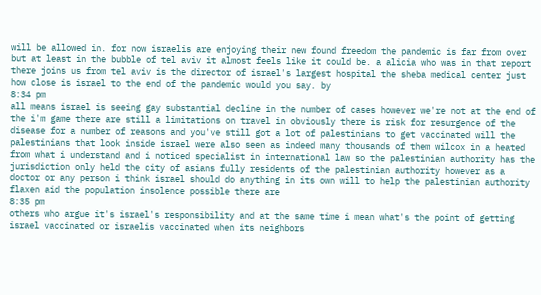will be allowed in. for now israelis are enjoying their new found freedom the pandemic is far from over but at least in the bubble of tel aviv it almost feels like it could be. a alicia who was in that report there joins us from tel aviv is the director of israel's largest hospital the sheba medical center just how close is israel to the end of the pandemic would you say. by
8:34 pm
all means israel is seeing gay substantial decline in the number of cases however we're not at the end of the i'm game there are still a limitations on travel in obviously there is risk for resurgence of the disease for a number of reasons and you've still got a lot of palestinians to get vaccinated will the palestinians that look inside israel were also seen as indeed many thousands of them wilcox in a heated from what i understand and i noticed specialist in international law so the palestinian authority has the jurisdiction only held the city of asians fully residents of the palestinian authority however as a doctor or any person i think israel should do anything in its own will to help the palestinian authority flaxen aid the population insolence possible there are
8:35 pm
others who argue it's israel's responsibility and at the same time i mean what's the point of getting israel vaccinated or israelis vaccinated when its neighbors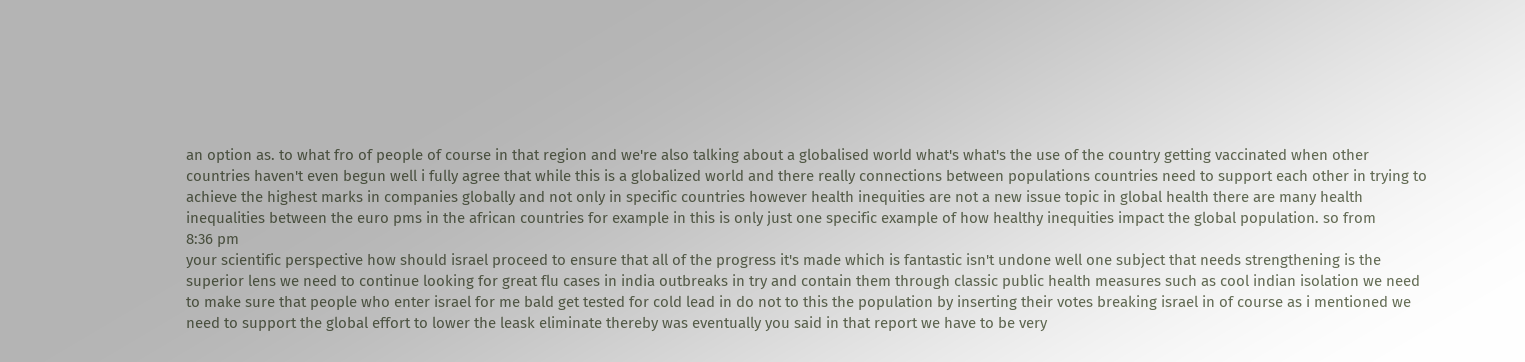an option as. to what fro of people of course in that region and we're also talking about a globalised world what's what's the use of the country getting vaccinated when other countries haven't even begun well i fully agree that while this is a globalized world and there really connections between populations countries need to support each other in trying to achieve the highest marks in companies globally and not only in specific countries however health inequities are not a new issue topic in global health there are many health inequalities between the euro pms in the african countries for example in this is only just one specific example of how healthy inequities impact the global population. so from
8:36 pm
your scientific perspective how should israel proceed to ensure that all of the progress it's made which is fantastic isn't undone well one subject that needs strengthening is the superior lens we need to continue looking for great flu cases in india outbreaks in try and contain them through classic public health measures such as cool indian isolation we need to make sure that people who enter israel for me bald get tested for cold lead in do not to this the population by inserting their votes breaking israel in of course as i mentioned we need to support the global effort to lower the leask eliminate thereby was eventually you said in that report we have to be very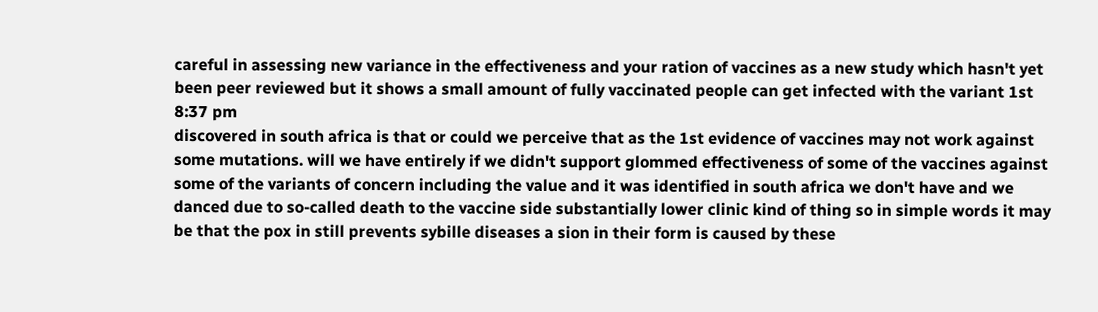careful in assessing new variance in the effectiveness and your ration of vaccines as a new study which hasn't yet been peer reviewed but it shows a small amount of fully vaccinated people can get infected with the variant 1st
8:37 pm
discovered in south africa is that or could we perceive that as the 1st evidence of vaccines may not work against some mutations. will we have entirely if we didn't support glommed effectiveness of some of the vaccines against some of the variants of concern including the value and it was identified in south africa we don't have and we danced due to so-called death to the vaccine side substantially lower clinic kind of thing so in simple words it may be that the pox in still prevents sybille diseases a sion in their form is caused by these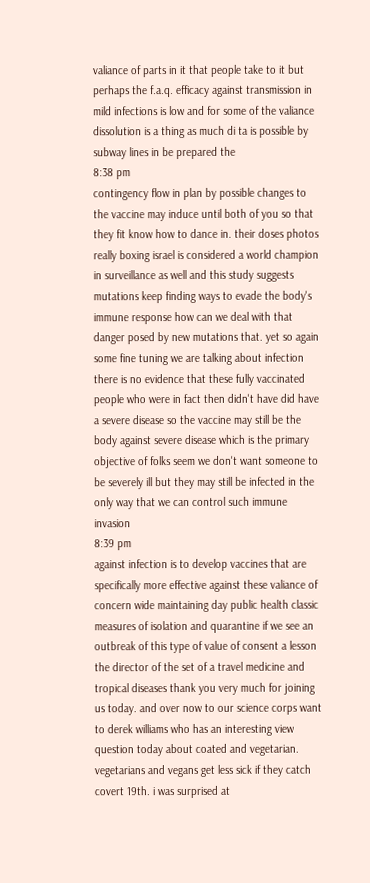valiance of parts in it that people take to it but perhaps the f.a.q. efficacy against transmission in mild infections is low and for some of the valiance dissolution is a thing as much di ta is possible by subway lines in be prepared the
8:38 pm
contingency flow in plan by possible changes to the vaccine may induce until both of you so that they fit know how to dance in. their doses photos really boxing israel is considered a world champion in surveillance as well and this study suggests mutations keep finding ways to evade the body's immune response how can we deal with that danger posed by new mutations that. yet so again some fine tuning we are talking about infection there is no evidence that these fully vaccinated people who were in fact then didn't have did have a severe disease so the vaccine may still be the body against severe disease which is the primary objective of folks seem we don't want someone to be severely ill but they may still be infected in the only way that we can control such immune invasion
8:39 pm
against infection is to develop vaccines that are specifically more effective against these valiance of concern wide maintaining day public health classic measures of isolation and quarantine if we see an outbreak of this type of value of consent a lesson the director of the set of a travel medicine and tropical diseases thank you very much for joining us today. and over now to our science corps want to derek williams who has an interesting view question today about coated and vegetarian. vegetarians and vegans get less sick if they catch covert 19th. i was surprised at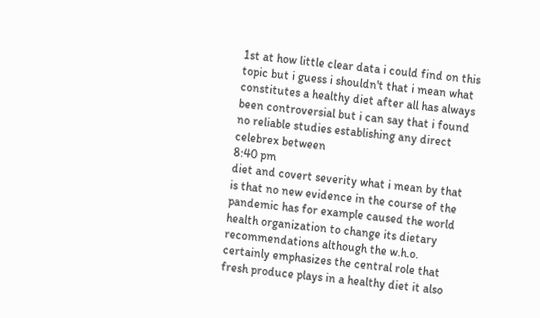1st at how little clear data i could find on this topic but i guess i shouldn't that i mean what constitutes a healthy diet after all has always been controversial but i can say that i found no reliable studies establishing any direct celebrex between
8:40 pm
diet and covert severity what i mean by that is that no new evidence in the course of the pandemic has for example caused the world health organization to change its dietary recommendations although the w.h.o. certainly emphasizes the central role that fresh produce plays in a healthy diet it also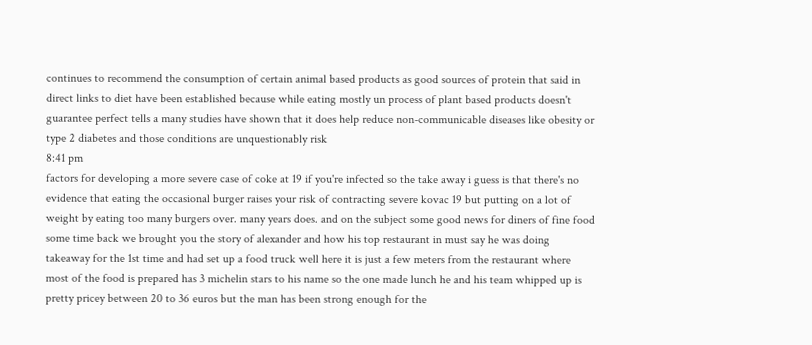continues to recommend the consumption of certain animal based products as good sources of protein that said in direct links to diet have been established because while eating mostly un process of plant based products doesn't guarantee perfect tells a many studies have shown that it does help reduce non-communicable diseases like obesity or type 2 diabetes and those conditions are unquestionably risk
8:41 pm
factors for developing a more severe case of coke at 19 if you're infected so the take away i guess is that there's no evidence that eating the occasional burger raises your risk of contracting severe kovac 19 but putting on a lot of weight by eating too many burgers over. many years does. and on the subject some good news for diners of fine food some time back we brought you the story of alexander and how his top restaurant in must say he was doing takeaway for the 1st time and had set up a food truck well here it is just a few meters from the restaurant where most of the food is prepared has 3 michelin stars to his name so the one made lunch he and his team whipped up is pretty pricey between 20 to 36 euros but the man has been strong enough for the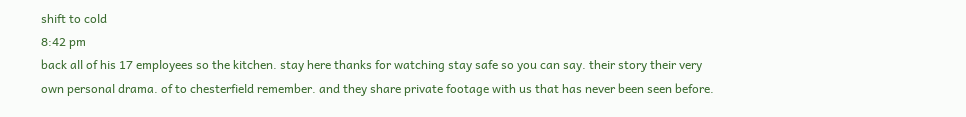shift to cold
8:42 pm
back all of his 17 employees so the kitchen. stay here thanks for watching stay safe so you can say. their story their very own personal drama. of to chesterfield remember. and they share private footage with us that has never been seen before.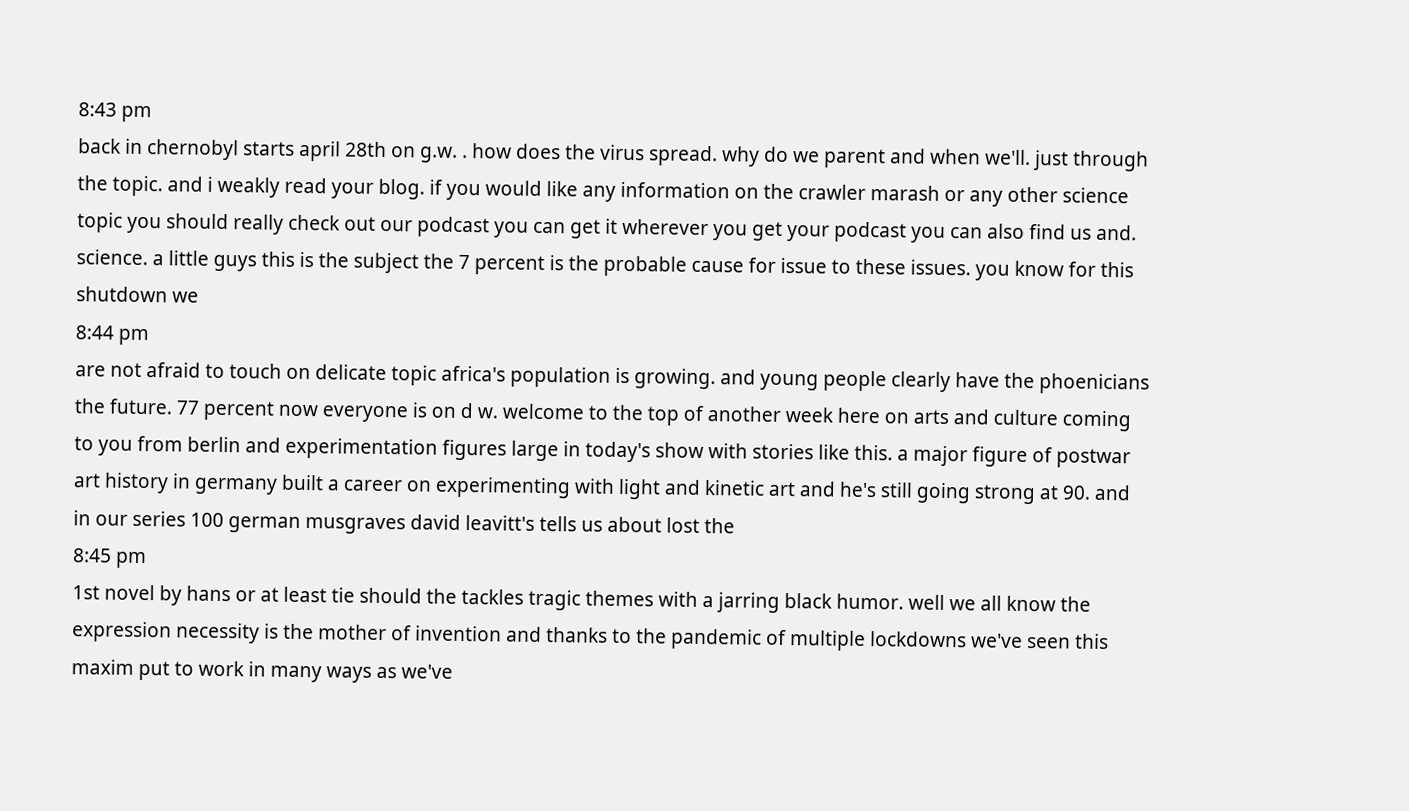8:43 pm
back in chernobyl starts april 28th on g.w. . how does the virus spread. why do we parent and when we'll. just through the topic. and i weakly read your blog. if you would like any information on the crawler marash or any other science topic you should really check out our podcast you can get it wherever you get your podcast you can also find us and. science. a little guys this is the subject the 7 percent is the probable cause for issue to these issues. you know for this shutdown we
8:44 pm
are not afraid to touch on delicate topic africa's population is growing. and young people clearly have the phoenicians the future. 77 percent now everyone is on d w. welcome to the top of another week here on arts and culture coming to you from berlin and experimentation figures large in today's show with stories like this. a major figure of postwar art history in germany built a career on experimenting with light and kinetic art and he's still going strong at 90. and in our series 100 german musgraves david leavitt's tells us about lost the
8:45 pm
1st novel by hans or at least tie should the tackles tragic themes with a jarring black humor. well we all know the expression necessity is the mother of invention and thanks to the pandemic of multiple lockdowns we've seen this maxim put to work in many ways as we've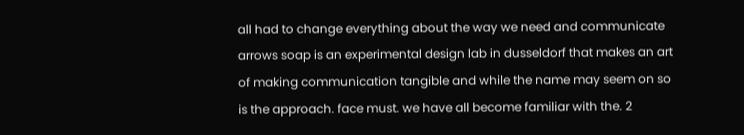all had to change everything about the way we need and communicate arrows soap is an experimental design lab in dusseldorf that makes an art of making communication tangible and while the name may seem on so is the approach. face must. we have all become familiar with the. 2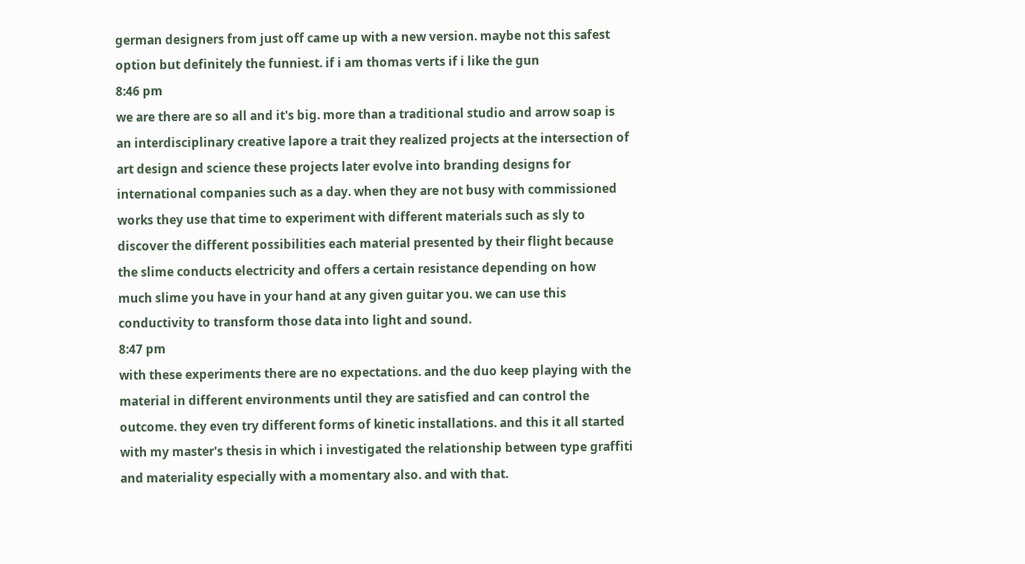german designers from just off came up with a new version. maybe not this safest option but definitely the funniest. if i am thomas verts if i like the gun
8:46 pm
we are there are so all and it's big. more than a traditional studio and arrow soap is an interdisciplinary creative lapore a trait they realized projects at the intersection of art design and science these projects later evolve into branding designs for international companies such as a day. when they are not busy with commissioned works they use that time to experiment with different materials such as sly to discover the different possibilities each material presented by their flight because the slime conducts electricity and offers a certain resistance depending on how much slime you have in your hand at any given guitar you. we can use this conductivity to transform those data into light and sound.
8:47 pm
with these experiments there are no expectations. and the duo keep playing with the material in different environments until they are satisfied and can control the outcome. they even try different forms of kinetic installations. and this it all started with my master's thesis in which i investigated the relationship between type graffiti and materiality especially with a momentary also. and with that.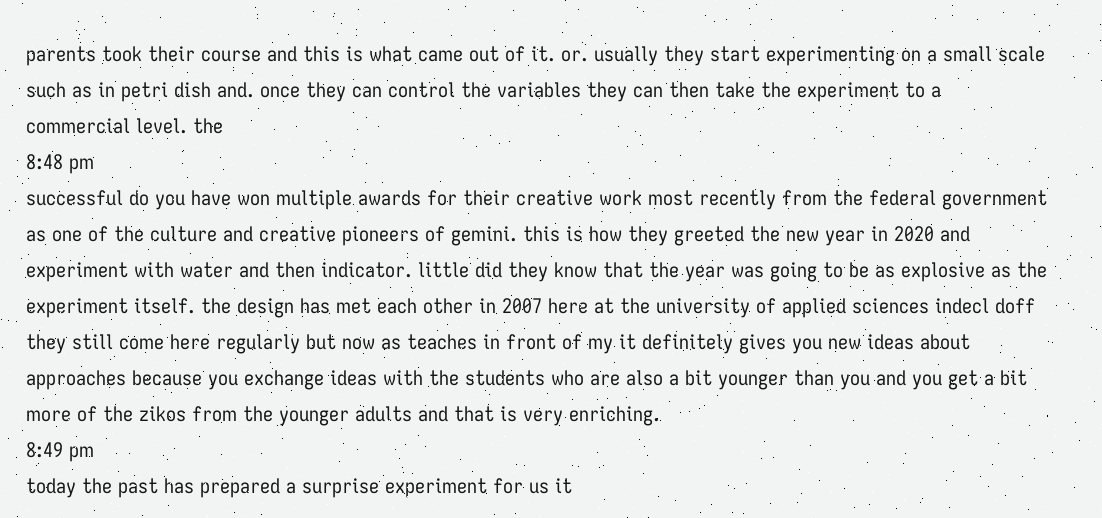parents took their course and this is what came out of it. or. usually they start experimenting on a small scale such as in petri dish and. once they can control the variables they can then take the experiment to a commercial level. the
8:48 pm
successful do you have won multiple awards for their creative work most recently from the federal government as one of the culture and creative pioneers of gemini. this is how they greeted the new year in 2020 and experiment with water and then indicator. little did they know that the year was going to be as explosive as the experiment itself. the design has met each other in 2007 here at the university of applied sciences indecl doff they still come here regularly but now as teaches in front of my it definitely gives you new ideas about approaches because you exchange ideas with the students who are also a bit younger than you and you get a bit more of the zikos from the younger adults and that is very enriching.
8:49 pm
today the past has prepared a surprise experiment for us it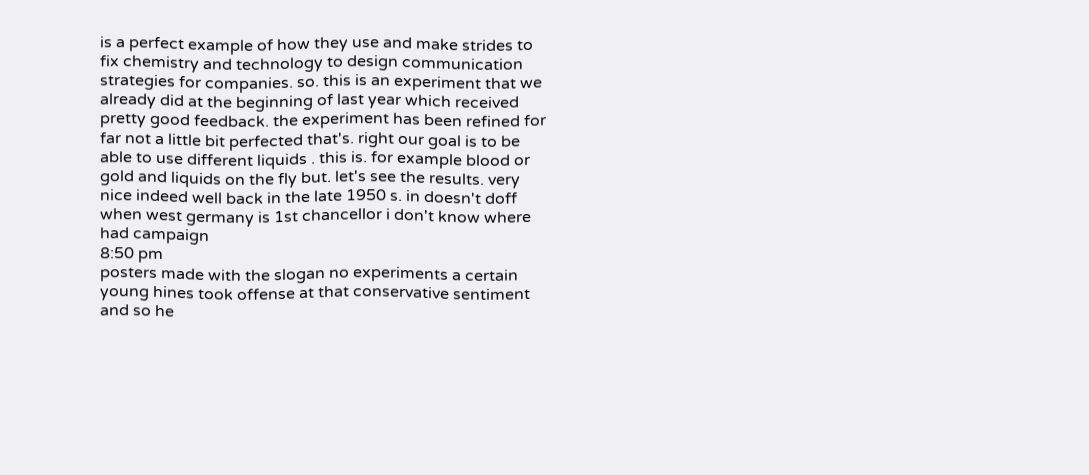is a perfect example of how they use and make strides to fix chemistry and technology to design communication strategies for companies. so. this is an experiment that we already did at the beginning of last year which received pretty good feedback. the experiment has been refined for far not a little bit perfected that's. right our goal is to be able to use different liquids . this is. for example blood or gold and liquids on the fly but. let's see the results. very nice indeed well back in the late 1950 s. in doesn't doff when west germany is 1st chancellor i don't know where had campaign
8:50 pm
posters made with the slogan no experiments a certain young hines took offense at that conservative sentiment and so he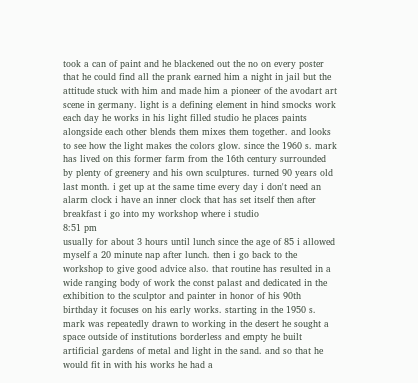took a can of paint and he blackened out the no on every poster that he could find all the prank earned him a night in jail but the attitude stuck with him and made him a pioneer of the avodart art scene in germany. light is a defining element in hind smocks work each day he works in his light filled studio he places paints alongside each other blends them mixes them together. and looks to see how the light makes the colors glow. since the 1960 s. mark has lived on this former farm from the 16th century surrounded by plenty of greenery and his own sculptures. turned 90 years old last month. i get up at the same time every day i don't need an alarm clock i have an inner clock that has set itself then after breakfast i go into my workshop where i studio
8:51 pm
usually for about 3 hours until lunch since the age of 85 i allowed myself a 20 minute nap after lunch. then i go back to the workshop to give good advice also. that routine has resulted in a wide ranging body of work the const palast and dedicated in the exhibition to the sculptor and painter in honor of his 90th birthday it focuses on his early works. starting in the 1950 s. mark was repeatedly drawn to working in the desert he sought a space outside of institutions borderless and empty he built artificial gardens of metal and light in the sand. and so that he would fit in with his works he had a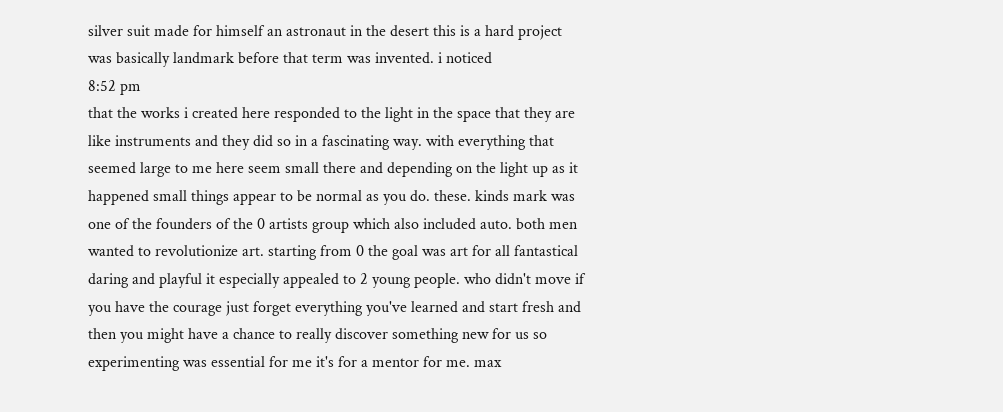silver suit made for himself an astronaut in the desert this is a hard project was basically landmark before that term was invented. i noticed
8:52 pm
that the works i created here responded to the light in the space that they are like instruments and they did so in a fascinating way. with everything that seemed large to me here seem small there and depending on the light up as it happened small things appear to be normal as you do. these. kinds mark was one of the founders of the 0 artists group which also included auto. both men wanted to revolutionize art. starting from 0 the goal was art for all fantastical daring and playful it especially appealed to 2 young people. who didn't move if you have the courage just forget everything you've learned and start fresh and then you might have a chance to really discover something new for us so experimenting was essential for me it's for a mentor for me. max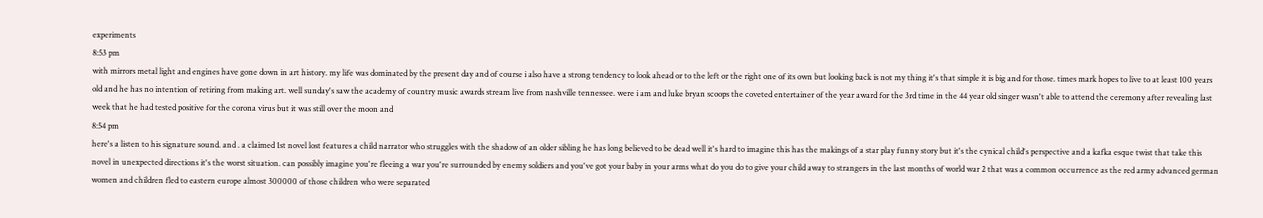experiments
8:53 pm
with mirrors metal light and engines have gone down in art history. my life was dominated by the present day and of course i also have a strong tendency to look ahead or to the left or the right one of its own but looking back is not my thing it's that simple it is big and for those. times mark hopes to live to at least 100 years old and he has no intention of retiring from making art. well sunday's saw the academy of country music awards stream live from nashville tennessee. were i am and luke bryan scoops the coveted entertainer of the year award for the 3rd time in the 44 year old singer wasn't able to attend the ceremony after revealing last week that he had tested positive for the corona virus but it was still over the moon and
8:54 pm
here's a listen to his signature sound. and . a claimed 1st novel lost features a child narrator who struggles with the shadow of an older sibling he has long believed to be dead well it's hard to imagine this has the makings of a star play funny story but it's the cynical child's perspective and a kafka esque twist that take this novel in unexpected directions it's the worst situation. can possibly imagine you're fleeing a war you're surrounded by enemy soldiers and you've got your baby in your arms what do you do to give your child away to strangers in the last months of world war 2 that was a common occurrence as the red army advanced german women and children fled to eastern europe almost 300000 of those children who were separated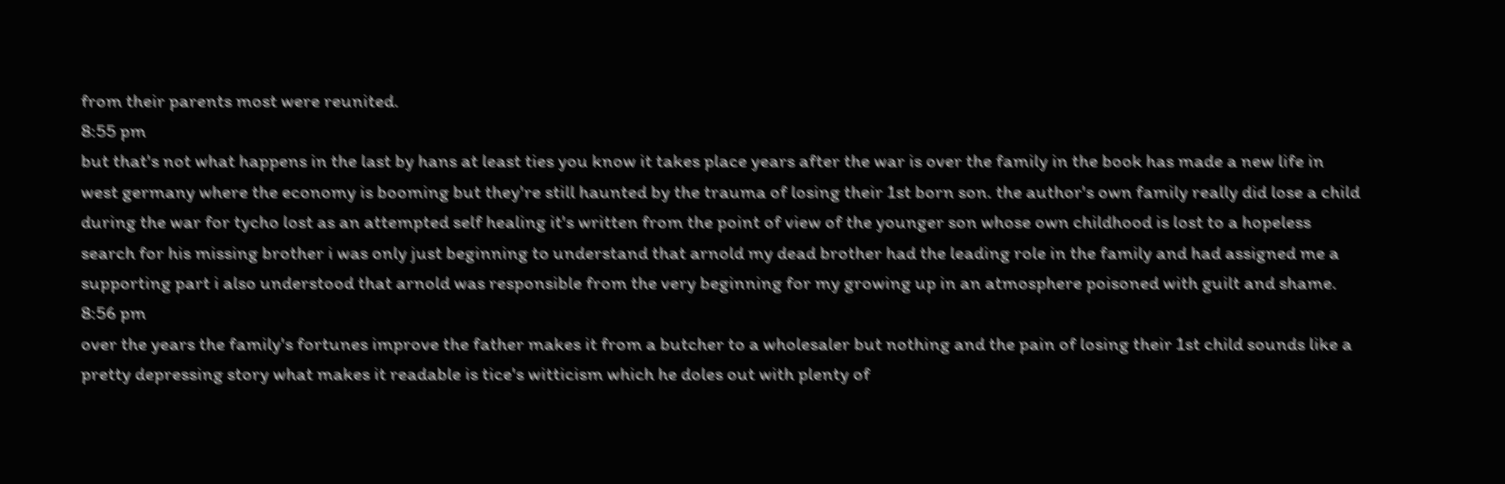from their parents most were reunited.
8:55 pm
but that's not what happens in the last by hans at least ties you know it takes place years after the war is over the family in the book has made a new life in west germany where the economy is booming but they're still haunted by the trauma of losing their 1st born son. the author's own family really did lose a child during the war for tycho lost as an attempted self healing it's written from the point of view of the younger son whose own childhood is lost to a hopeless search for his missing brother i was only just beginning to understand that arnold my dead brother had the leading role in the family and had assigned me a supporting part i also understood that arnold was responsible from the very beginning for my growing up in an atmosphere poisoned with guilt and shame.
8:56 pm
over the years the family's fortunes improve the father makes it from a butcher to a wholesaler but nothing and the pain of losing their 1st child sounds like a pretty depressing story what makes it readable is tice's witticism which he doles out with plenty of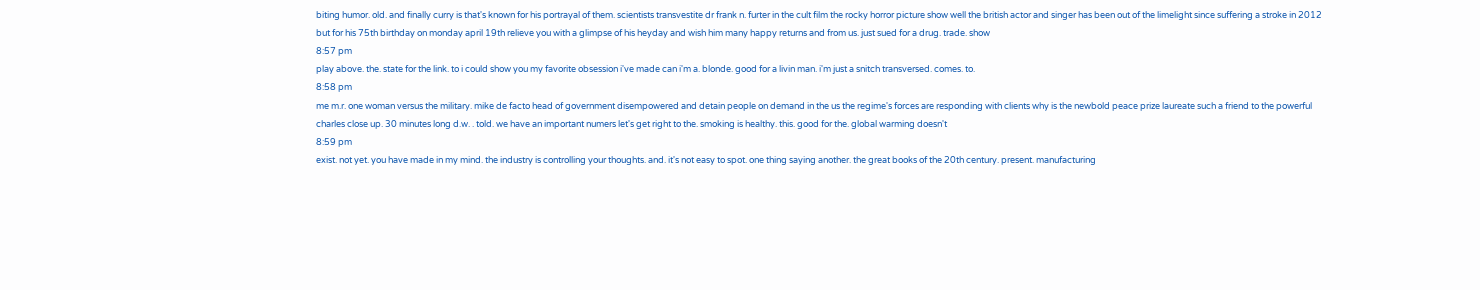biting humor. old. and finally curry is that's known for his portrayal of them. scientists transvestite dr frank n. furter in the cult film the rocky horror picture show well the british actor and singer has been out of the limelight since suffering a stroke in 2012 but for his 75th birthday on monday april 19th relieve you with a glimpse of his heyday and wish him many happy returns and from us. just sued for a drug. trade. show
8:57 pm
play above. the. state for the link. to i could show you my favorite obsession i've made can i'm a. blonde. good for a livin man. i'm just a snitch transversed. comes. to.
8:58 pm
me m.r. one woman versus the military. mike de facto head of government disempowered and detain people on demand in the us the regime's forces are responding with clients why is the newbold peace prize laureate such a friend to the powerful charles close up. 30 minutes long d.w. . told. we have an important numers let's get right to the. smoking is healthy. this. good for the. global warming doesn't
8:59 pm
exist. not yet. you have made in my mind. the industry is controlling your thoughts. and. it's not easy to spot. one thing saying another. the great books of the 20th century. present. manufacturing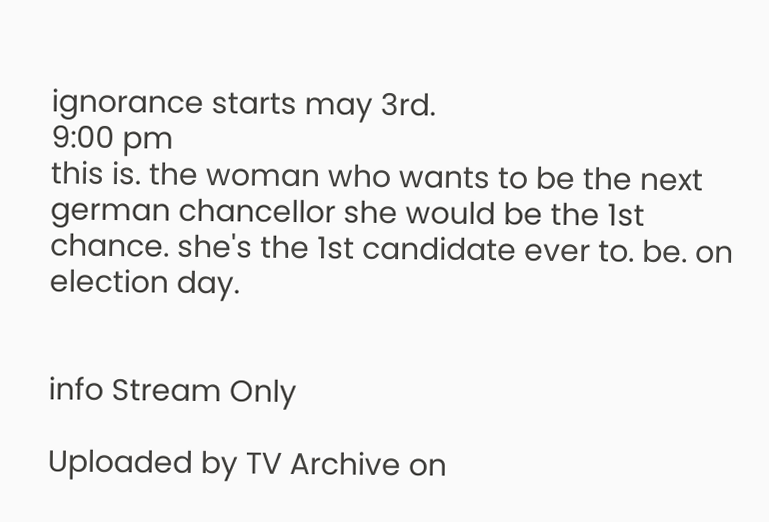ignorance starts may 3rd.
9:00 pm
this is. the woman who wants to be the next german chancellor she would be the 1st chance. she's the 1st candidate ever to. be. on election day.


info Stream Only

Uploaded by TV Archive on